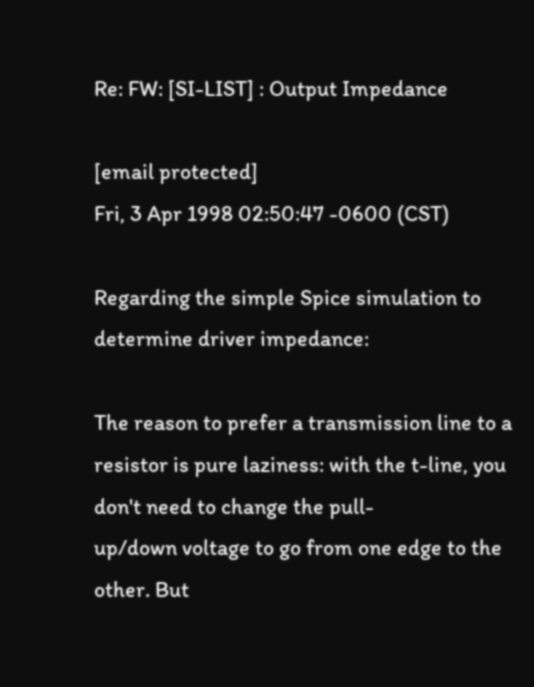Re: FW: [SI-LIST] : Output Impedance

[email protected]
Fri, 3 Apr 1998 02:50:47 -0600 (CST)

Regarding the simple Spice simulation to determine driver impedance:

The reason to prefer a transmission line to a resistor is pure laziness: with the t-line, you don't need to change the pull-
up/down voltage to go from one edge to the other. But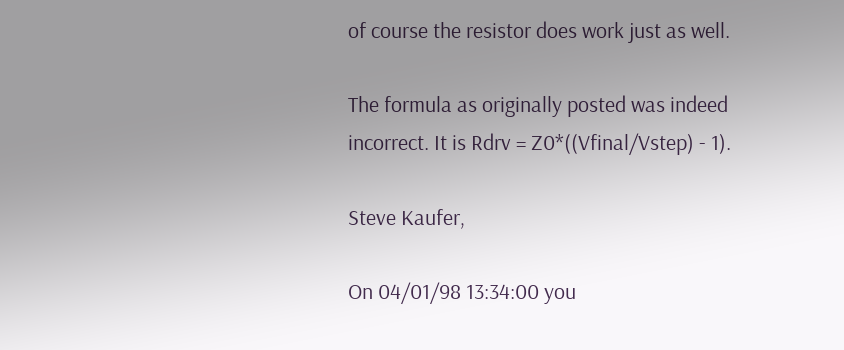of course the resistor does work just as well.

The formula as originally posted was indeed incorrect. It is Rdrv = Z0*((Vfinal/Vstep) - 1).

Steve Kaufer,

On 04/01/98 13:34:00 you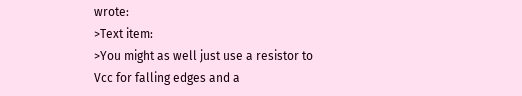wrote:
>Text item:
>You might as well just use a resistor to Vcc for falling edges and a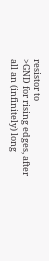resistor to
>GND for rising edges, after all an (infinitely) long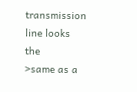transmission line looks the
>same as a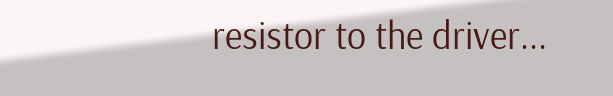resistor to the driver...